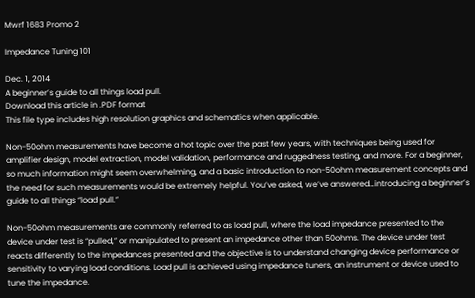Mwrf 1683 Promo 2

Impedance Tuning 101

Dec. 1, 2014
A beginner’s guide to all things load pull.
Download this article in .PDF format
This file type includes high resolution graphics and schematics when applicable.

Non-50ohm measurements have become a hot topic over the past few years, with techniques being used for amplifier design, model extraction, model validation, performance and ruggedness testing, and more. For a beginner, so much information might seem overwhelming, and a basic introduction to non-50ohm measurement concepts and the need for such measurements would be extremely helpful. You’ve asked, we’ve answered…introducing a beginner’s guide to all things “load pull.”

Non-50ohm measurements are commonly referred to as load pull, where the load impedance presented to the device under test is “pulled,” or manipulated to present an impedance other than 50ohms. The device under test reacts differently to the impedances presented and the objective is to understand changing device performance or sensitivity to varying load conditions. Load pull is achieved using impedance tuners, an instrument or device used to tune the impedance.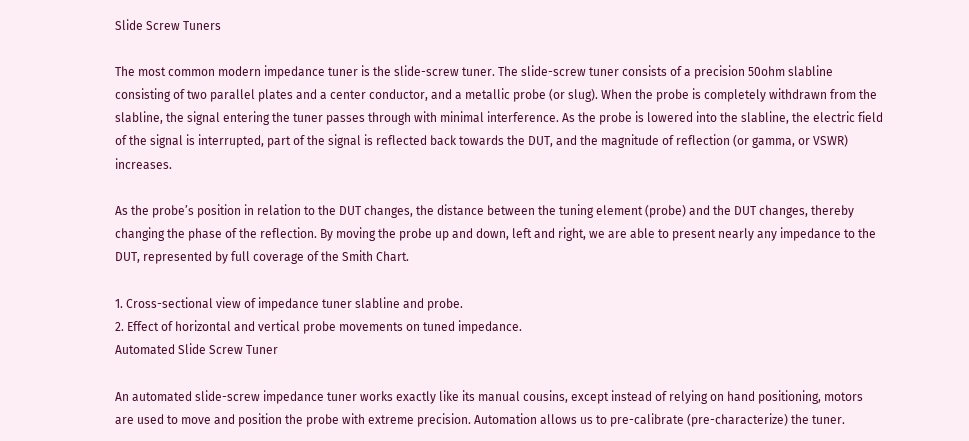Slide Screw Tuners

The most common modern impedance tuner is the slide-screw tuner. The slide-screw tuner consists of a precision 50ohm slabline consisting of two parallel plates and a center conductor, and a metallic probe (or slug). When the probe is completely withdrawn from the slabline, the signal entering the tuner passes through with minimal interference. As the probe is lowered into the slabline, the electric field of the signal is interrupted, part of the signal is reflected back towards the DUT, and the magnitude of reflection (or gamma, or VSWR) increases.

As the probe’s position in relation to the DUT changes, the distance between the tuning element (probe) and the DUT changes, thereby changing the phase of the reflection. By moving the probe up and down, left and right, we are able to present nearly any impedance to the DUT, represented by full coverage of the Smith Chart.

1. Cross-sectional view of impedance tuner slabline and probe.
2. Effect of horizontal and vertical probe movements on tuned impedance.
Automated Slide Screw Tuner

An automated slide-screw impedance tuner works exactly like its manual cousins, except instead of relying on hand positioning, motors are used to move and position the probe with extreme precision. Automation allows us to pre-calibrate (pre-characterize) the tuner.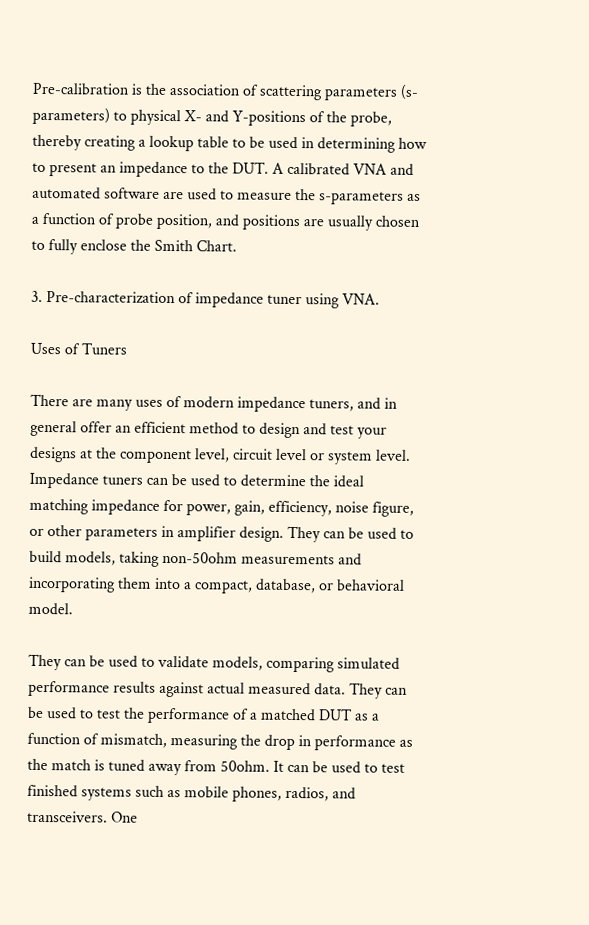Pre-calibration is the association of scattering parameters (s-parameters) to physical X- and Y-positions of the probe, thereby creating a lookup table to be used in determining how to present an impedance to the DUT. A calibrated VNA and automated software are used to measure the s-parameters as a function of probe position, and positions are usually chosen to fully enclose the Smith Chart.

3. Pre-characterization of impedance tuner using VNA.

Uses of Tuners

There are many uses of modern impedance tuners, and in general offer an efficient method to design and test your designs at the component level, circuit level or system level. Impedance tuners can be used to determine the ideal matching impedance for power, gain, efficiency, noise figure, or other parameters in amplifier design. They can be used to build models, taking non-50ohm measurements and incorporating them into a compact, database, or behavioral model.

They can be used to validate models, comparing simulated performance results against actual measured data. They can be used to test the performance of a matched DUT as a function of mismatch, measuring the drop in performance as the match is tuned away from 50ohm. It can be used to test finished systems such as mobile phones, radios, and transceivers. One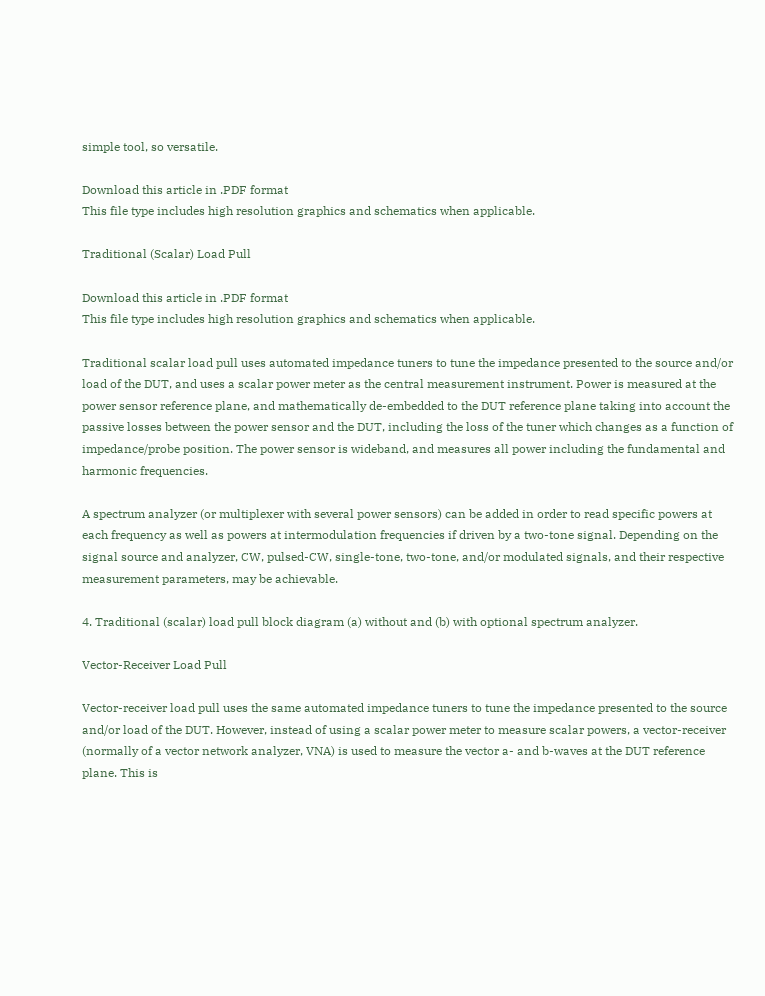simple tool, so versatile.

Download this article in .PDF format
This file type includes high resolution graphics and schematics when applicable.

Traditional (Scalar) Load Pull

Download this article in .PDF format
This file type includes high resolution graphics and schematics when applicable.

Traditional scalar load pull uses automated impedance tuners to tune the impedance presented to the source and/or load of the DUT, and uses a scalar power meter as the central measurement instrument. Power is measured at the power sensor reference plane, and mathematically de-embedded to the DUT reference plane taking into account the passive losses between the power sensor and the DUT, including the loss of the tuner which changes as a function of impedance/probe position. The power sensor is wideband, and measures all power including the fundamental and harmonic frequencies.

A spectrum analyzer (or multiplexer with several power sensors) can be added in order to read specific powers at each frequency as well as powers at intermodulation frequencies if driven by a two-tone signal. Depending on the signal source and analyzer, CW, pulsed-CW, single-tone, two-tone, and/or modulated signals, and their respective measurement parameters, may be achievable.

4. Traditional (scalar) load pull block diagram (a) without and (b) with optional spectrum analyzer.

Vector-Receiver Load Pull

Vector-receiver load pull uses the same automated impedance tuners to tune the impedance presented to the source and/or load of the DUT. However, instead of using a scalar power meter to measure scalar powers, a vector-receiver (normally of a vector network analyzer, VNA) is used to measure the vector a- and b-waves at the DUT reference plane. This is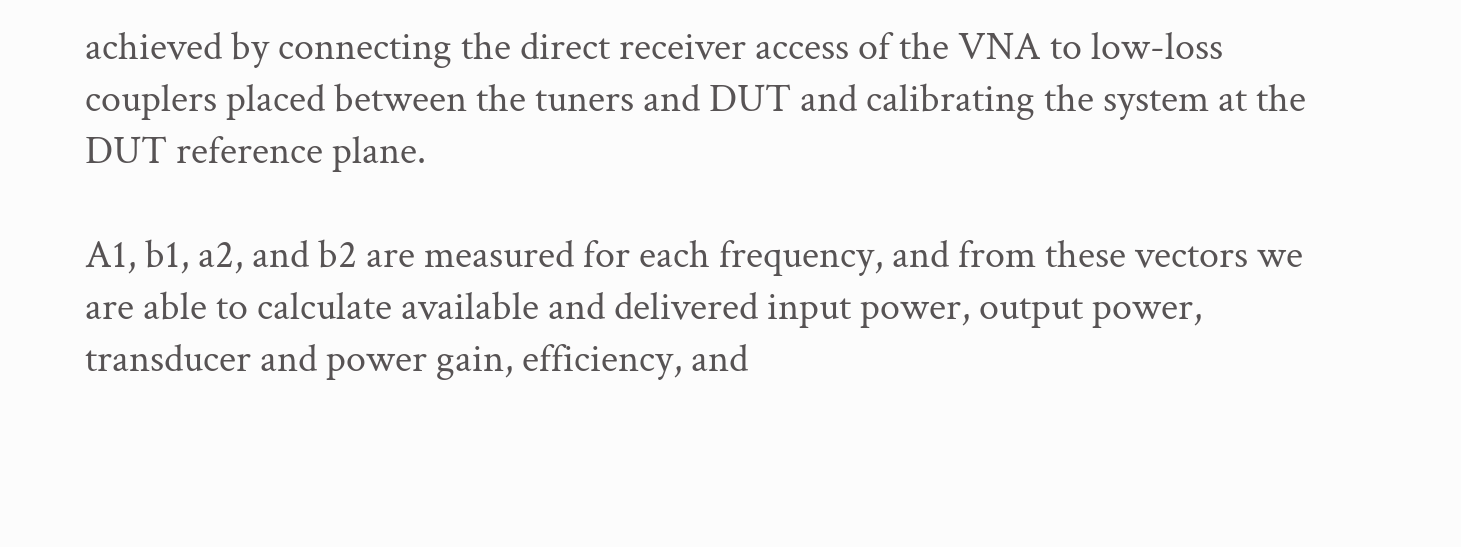achieved by connecting the direct receiver access of the VNA to low-loss couplers placed between the tuners and DUT and calibrating the system at the DUT reference plane.

A1, b1, a2, and b2 are measured for each frequency, and from these vectors we are able to calculate available and delivered input power, output power, transducer and power gain, efficiency, and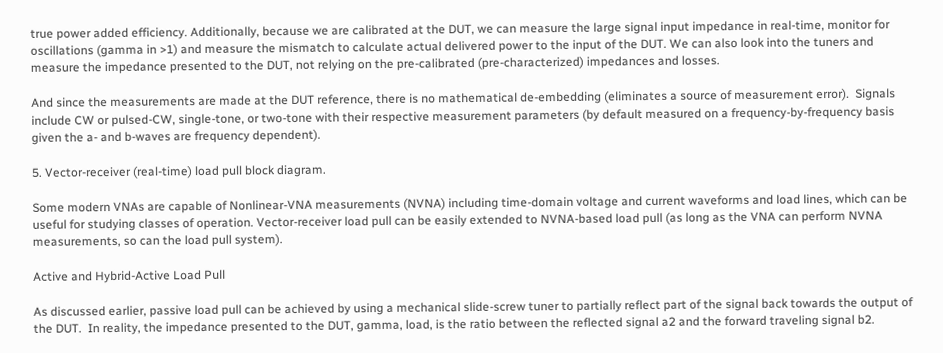true power added efficiency. Additionally, because we are calibrated at the DUT, we can measure the large signal input impedance in real-time, monitor for oscillations (gamma in >1) and measure the mismatch to calculate actual delivered power to the input of the DUT. We can also look into the tuners and measure the impedance presented to the DUT, not relying on the pre-calibrated (pre-characterized) impedances and losses.

And since the measurements are made at the DUT reference, there is no mathematical de-embedding (eliminates a source of measurement error).  Signals include CW or pulsed-CW, single-tone, or two-tone with their respective measurement parameters (by default measured on a frequency-by-frequency basis given the a- and b-waves are frequency dependent).

5. Vector-receiver (real-time) load pull block diagram.

Some modern VNAs are capable of Nonlinear-VNA measurements (NVNA) including time-domain voltage and current waveforms and load lines, which can be useful for studying classes of operation. Vector-receiver load pull can be easily extended to NVNA-based load pull (as long as the VNA can perform NVNA measurements, so can the load pull system).

Active and Hybrid-Active Load Pull

As discussed earlier, passive load pull can be achieved by using a mechanical slide-screw tuner to partially reflect part of the signal back towards the output of the DUT.  In reality, the impedance presented to the DUT, gamma, load, is the ratio between the reflected signal a2 and the forward traveling signal b2.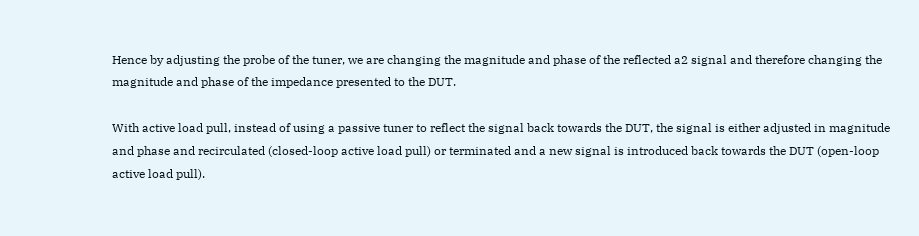Hence by adjusting the probe of the tuner, we are changing the magnitude and phase of the reflected a2 signal and therefore changing the magnitude and phase of the impedance presented to the DUT.

With active load pull, instead of using a passive tuner to reflect the signal back towards the DUT, the signal is either adjusted in magnitude and phase and recirculated (closed-loop active load pull) or terminated and a new signal is introduced back towards the DUT (open-loop active load pull).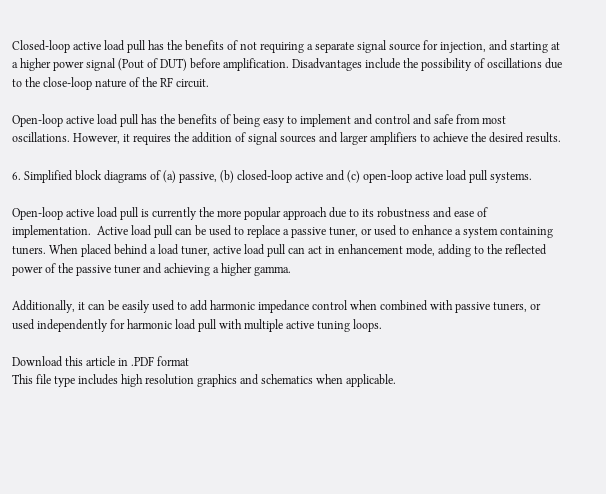Closed-loop active load pull has the benefits of not requiring a separate signal source for injection, and starting at a higher power signal (Pout of DUT) before amplification. Disadvantages include the possibility of oscillations due to the close-loop nature of the RF circuit.

Open-loop active load pull has the benefits of being easy to implement and control and safe from most oscillations. However, it requires the addition of signal sources and larger amplifiers to achieve the desired results.

6. Simplified block diagrams of (a) passive, (b) closed-loop active and (c) open-loop active load pull systems.

Open-loop active load pull is currently the more popular approach due to its robustness and ease of implementation.  Active load pull can be used to replace a passive tuner, or used to enhance a system containing tuners. When placed behind a load tuner, active load pull can act in enhancement mode, adding to the reflected power of the passive tuner and achieving a higher gamma.

Additionally, it can be easily used to add harmonic impedance control when combined with passive tuners, or used independently for harmonic load pull with multiple active tuning loops.

Download this article in .PDF format
This file type includes high resolution graphics and schematics when applicable.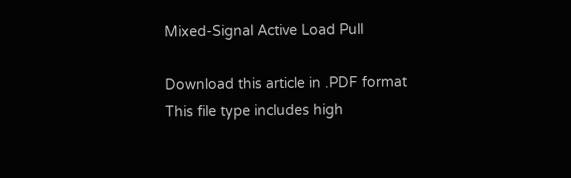Mixed-Signal Active Load Pull

Download this article in .PDF format
This file type includes high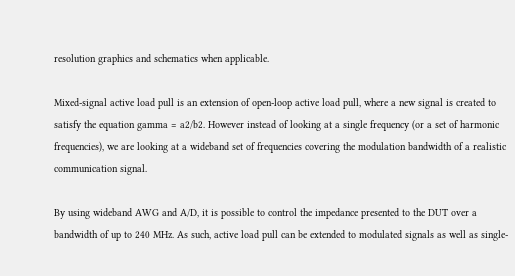resolution graphics and schematics when applicable.

Mixed-signal active load pull is an extension of open-loop active load pull, where a new signal is created to satisfy the equation gamma = a2/b2. However instead of looking at a single frequency (or a set of harmonic frequencies), we are looking at a wideband set of frequencies covering the modulation bandwidth of a realistic communication signal.

By using wideband AWG and A/D, it is possible to control the impedance presented to the DUT over a bandwidth of up to 240 MHz. As such, active load pull can be extended to modulated signals as well as single-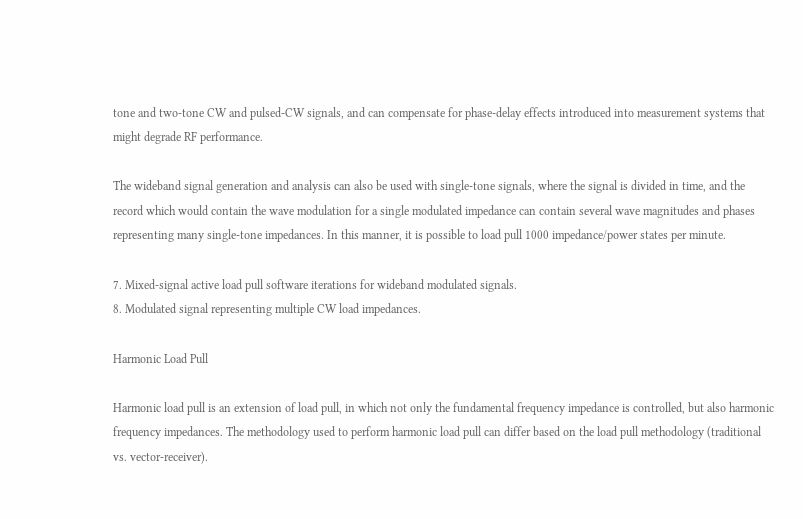tone and two-tone CW and pulsed-CW signals, and can compensate for phase-delay effects introduced into measurement systems that might degrade RF performance.

The wideband signal generation and analysis can also be used with single-tone signals, where the signal is divided in time, and the record which would contain the wave modulation for a single modulated impedance can contain several wave magnitudes and phases representing many single-tone impedances. In this manner, it is possible to load pull 1000 impedance/power states per minute.

7. Mixed-signal active load pull software iterations for wideband modulated signals.
8. Modulated signal representing multiple CW load impedances.

Harmonic Load Pull

Harmonic load pull is an extension of load pull, in which not only the fundamental frequency impedance is controlled, but also harmonic frequency impedances. The methodology used to perform harmonic load pull can differ based on the load pull methodology (traditional vs. vector-receiver).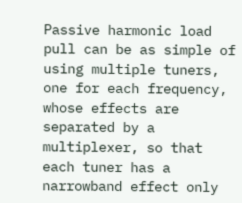Passive harmonic load pull can be as simple of using multiple tuners, one for each frequency, whose effects are separated by a multiplexer, so that each tuner has a narrowband effect only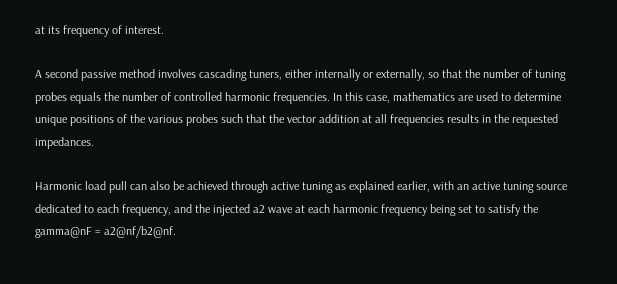at its frequency of interest.

A second passive method involves cascading tuners, either internally or externally, so that the number of tuning probes equals the number of controlled harmonic frequencies. In this case, mathematics are used to determine unique positions of the various probes such that the vector addition at all frequencies results in the requested impedances.

Harmonic load pull can also be achieved through active tuning as explained earlier, with an active tuning source dedicated to each frequency, and the injected a2 wave at each harmonic frequency being set to satisfy the gamma@nF = a2@nf/b2@nf.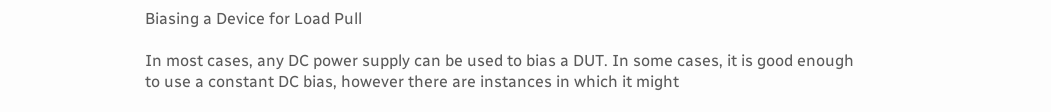Biasing a Device for Load Pull

In most cases, any DC power supply can be used to bias a DUT. In some cases, it is good enough to use a constant DC bias, however there are instances in which it might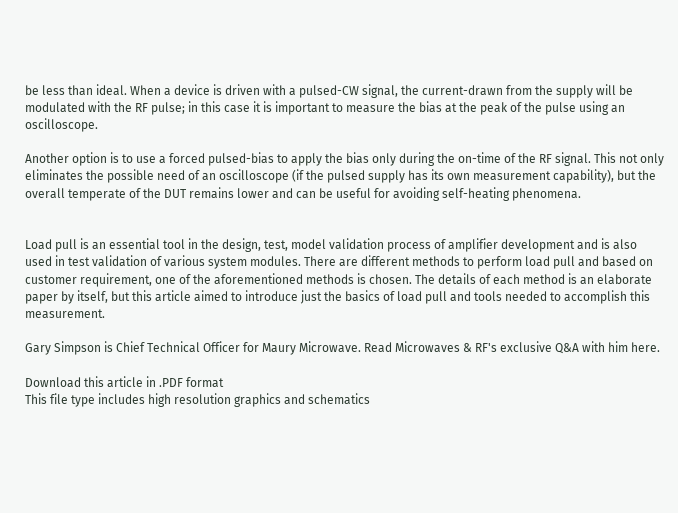be less than ideal. When a device is driven with a pulsed-CW signal, the current-drawn from the supply will be modulated with the RF pulse; in this case it is important to measure the bias at the peak of the pulse using an oscilloscope.

Another option is to use a forced pulsed-bias to apply the bias only during the on-time of the RF signal. This not only eliminates the possible need of an oscilloscope (if the pulsed supply has its own measurement capability), but the overall temperate of the DUT remains lower and can be useful for avoiding self-heating phenomena.


Load pull is an essential tool in the design, test, model validation process of amplifier development and is also used in test validation of various system modules. There are different methods to perform load pull and based on customer requirement, one of the aforementioned methods is chosen. The details of each method is an elaborate paper by itself, but this article aimed to introduce just the basics of load pull and tools needed to accomplish this measurement.

Gary Simpson is Chief Technical Officer for Maury Microwave. Read Microwaves & RF's exclusive Q&A with him here.

Download this article in .PDF format
This file type includes high resolution graphics and schematics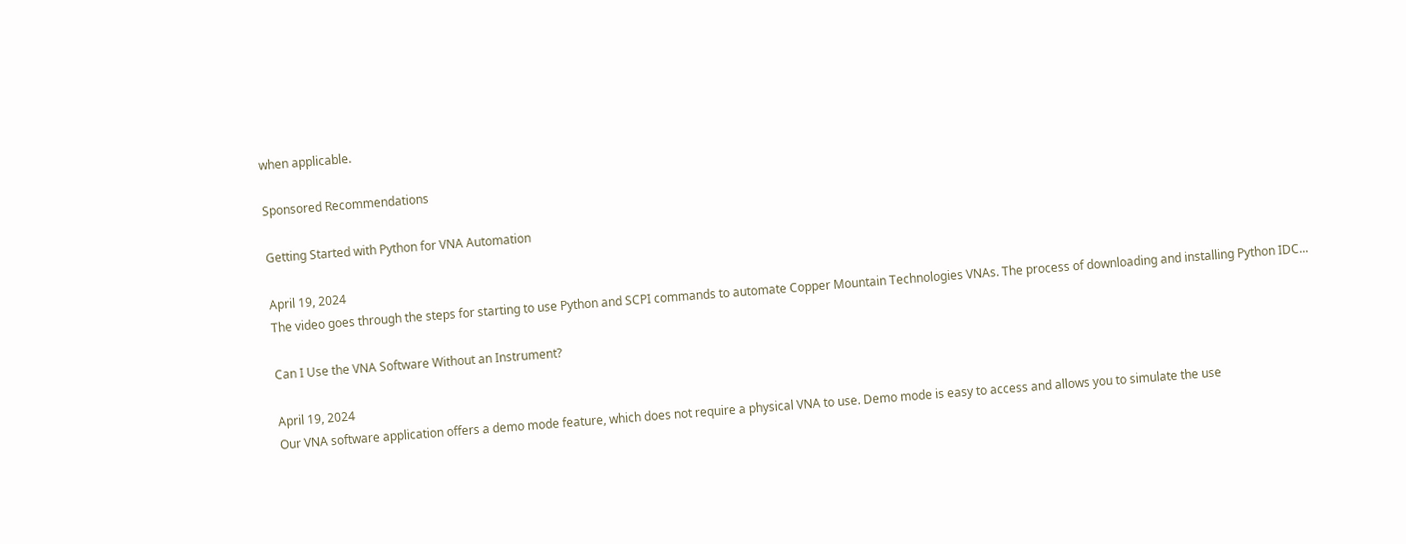when applicable.

Sponsored Recommendations

Getting Started with Python for VNA Automation

April 19, 2024
The video goes through the steps for starting to use Python and SCPI commands to automate Copper Mountain Technologies VNAs. The process of downloading and installing Python IDC...

Can I Use the VNA Software Without an Instrument?

April 19, 2024
Our VNA software application offers a demo mode feature, which does not require a physical VNA to use. Demo mode is easy to access and allows you to simulate the use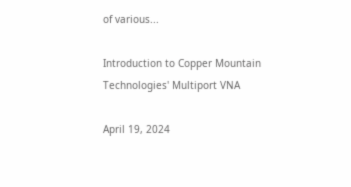of various...

Introduction to Copper Mountain Technologies' Multiport VNA

April 19, 2024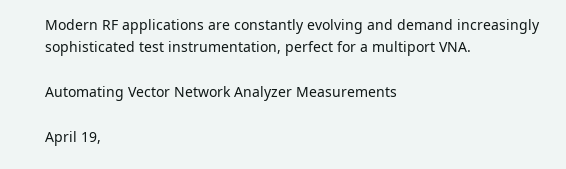Modern RF applications are constantly evolving and demand increasingly sophisticated test instrumentation, perfect for a multiport VNA.

Automating Vector Network Analyzer Measurements

April 19,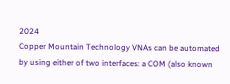2024
Copper Mountain Technology VNAs can be automated by using either of two interfaces: a COM (also known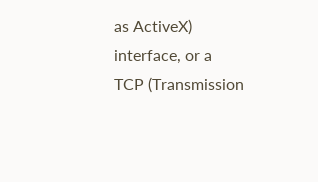as ActiveX) interface, or a TCP (Transmission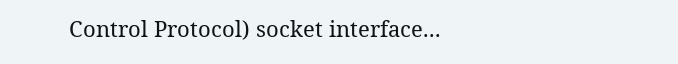Control Protocol) socket interface...